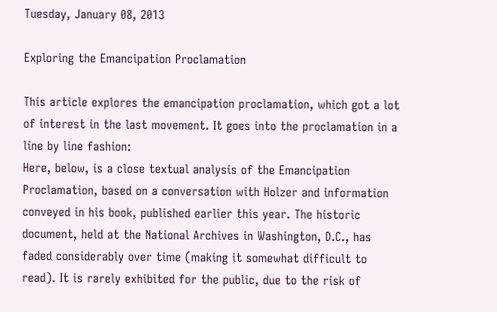Tuesday, January 08, 2013

Exploring the Emancipation Proclamation

This article explores the emancipation proclamation, which got a lot of interest in the last movement. It goes into the proclamation in a line by line fashion:
Here, below, is a close textual analysis of the Emancipation Proclamation, based on a conversation with Holzer and information conveyed in his book, published earlier this year. The historic document, held at the National Archives in Washington, D.C., has faded considerably over time (making it somewhat difficult to read). It is rarely exhibited for the public, due to the risk of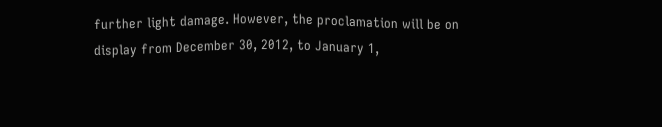further light damage. However, the proclamation will be on display from December 30, 2012, to January 1,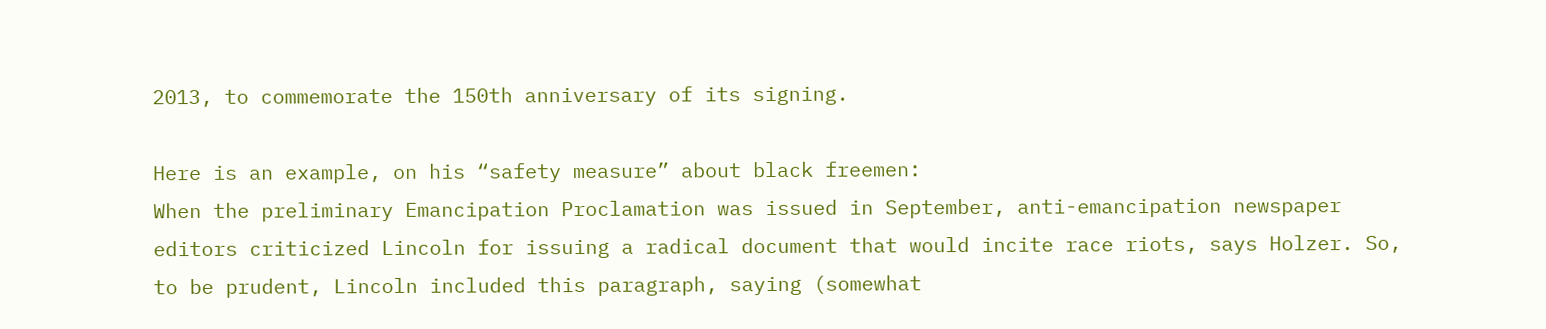2013, to commemorate the 150th anniversary of its signing.

Here is an example, on his “safety measure” about black freemen:
When the preliminary Emancipation Proclamation was issued in September, anti-emancipation newspaper editors criticized Lincoln for issuing a radical document that would incite race riots, says Holzer. So, to be prudent, Lincoln included this paragraph, saying (somewhat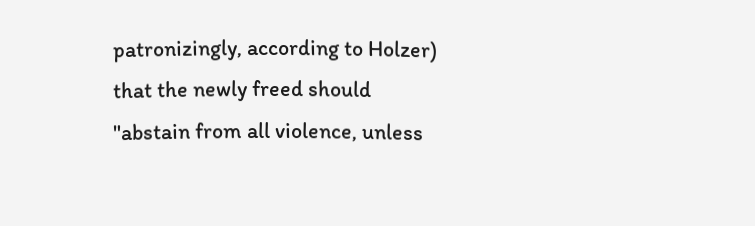patronizingly, according to Holzer) that the newly freed should "abstain from all violence, unless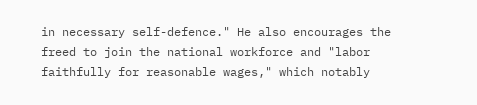in necessary self-defence." He also encourages the freed to join the national workforce and "labor faithfully for reasonable wages," which notably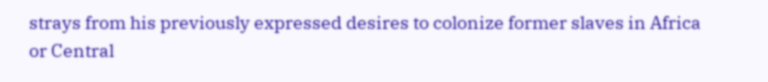strays from his previously expressed desires to colonize former slaves in Africa or Central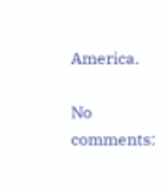America.

No comments: